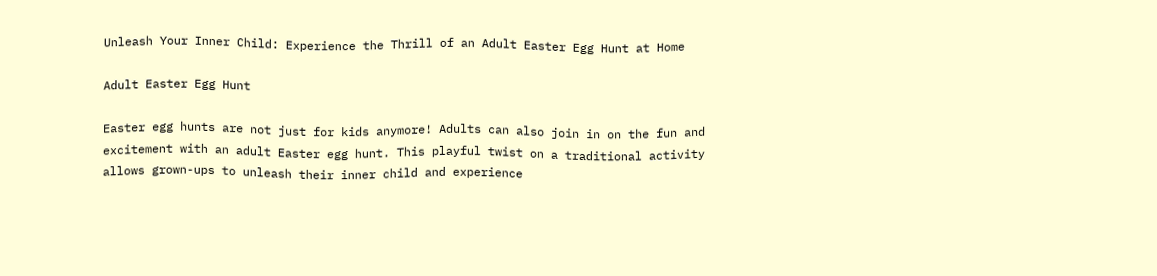Unleash Your Inner Child: Experience the Thrill of an Adult Easter Egg Hunt at Home

Adult Easter Egg Hunt

Easter egg hunts are not just for kids anymore! Adults can also join in on the fun and excitement with an adult Easter egg hunt. This playful twist on a traditional activity allows grown-ups to unleash their inner child and experience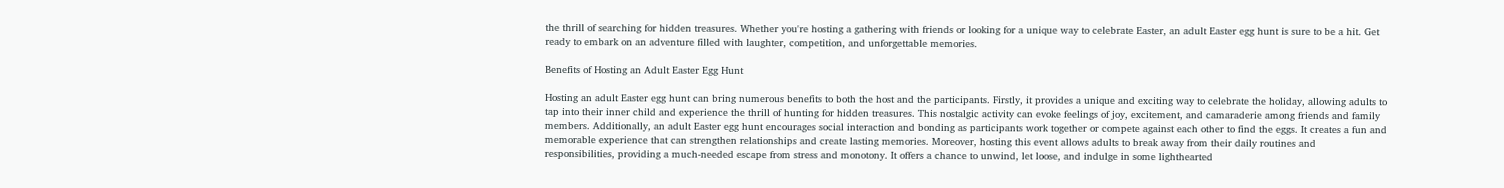the thrill of searching for hidden treasures. Whether you're hosting a gathering with friends or looking for a unique way to celebrate Easter, an adult Easter egg hunt is sure to be a hit. Get ready to embark on an adventure filled with laughter, competition, and unforgettable memories.

Benefits of Hosting an Adult Easter Egg Hunt

Hosting an adult Easter egg hunt can bring numerous benefits to both the host and the participants. Firstly, it provides a unique and exciting way to celebrate the holiday, allowing adults to tap into their inner child and experience the thrill of hunting for hidden treasures. This nostalgic activity can evoke feelings of joy, excitement, and camaraderie among friends and family members. Additionally, an adult Easter egg hunt encourages social interaction and bonding as participants work together or compete against each other to find the eggs. It creates a fun and memorable experience that can strengthen relationships and create lasting memories. Moreover, hosting this event allows adults to break away from their daily routines and responsibilities, providing a much-needed escape from stress and monotony. It offers a chance to unwind, let loose, and indulge in some lighthearted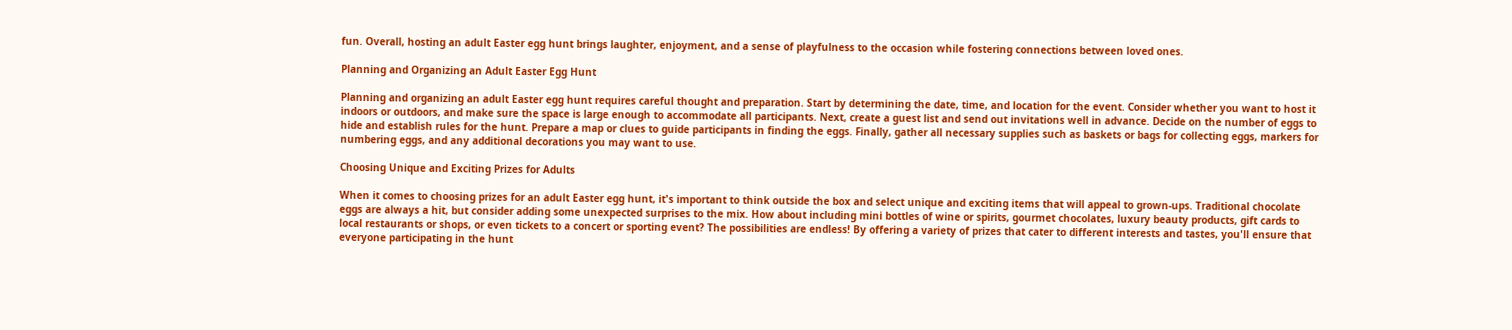fun. Overall, hosting an adult Easter egg hunt brings laughter, enjoyment, and a sense of playfulness to the occasion while fostering connections between loved ones.

Planning and Organizing an Adult Easter Egg Hunt

Planning and organizing an adult Easter egg hunt requires careful thought and preparation. Start by determining the date, time, and location for the event. Consider whether you want to host it indoors or outdoors, and make sure the space is large enough to accommodate all participants. Next, create a guest list and send out invitations well in advance. Decide on the number of eggs to hide and establish rules for the hunt. Prepare a map or clues to guide participants in finding the eggs. Finally, gather all necessary supplies such as baskets or bags for collecting eggs, markers for numbering eggs, and any additional decorations you may want to use.

Choosing Unique and Exciting Prizes for Adults

When it comes to choosing prizes for an adult Easter egg hunt, it's important to think outside the box and select unique and exciting items that will appeal to grown-ups. Traditional chocolate eggs are always a hit, but consider adding some unexpected surprises to the mix. How about including mini bottles of wine or spirits, gourmet chocolates, luxury beauty products, gift cards to local restaurants or shops, or even tickets to a concert or sporting event? The possibilities are endless! By offering a variety of prizes that cater to different interests and tastes, you'll ensure that everyone participating in the hunt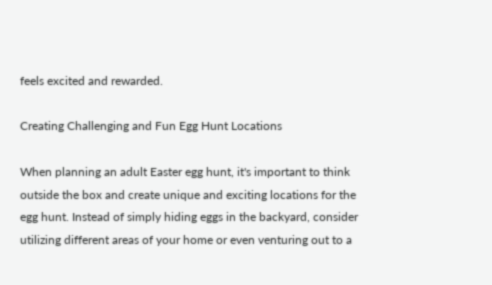feels excited and rewarded.

Creating Challenging and Fun Egg Hunt Locations

When planning an adult Easter egg hunt, it's important to think outside the box and create unique and exciting locations for the egg hunt. Instead of simply hiding eggs in the backyard, consider utilizing different areas of your home or even venturing out to a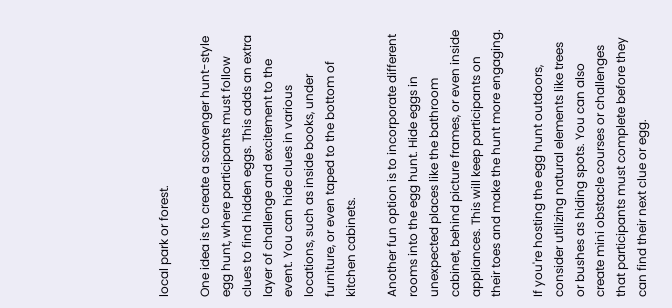local park or forest.

One idea is to create a scavenger hunt-style egg hunt, where participants must follow clues to find hidden eggs. This adds an extra layer of challenge and excitement to the event. You can hide clues in various locations, such as inside books, under furniture, or even taped to the bottom of kitchen cabinets.

Another fun option is to incorporate different rooms into the egg hunt. Hide eggs in unexpected places like the bathroom cabinet, behind picture frames, or even inside appliances. This will keep participants on their toes and make the hunt more engaging.

If you're hosting the egg hunt outdoors, consider utilizing natural elements like trees or bushes as hiding spots. You can also create mini obstacle courses or challenges that participants must complete before they can find their next clue or egg.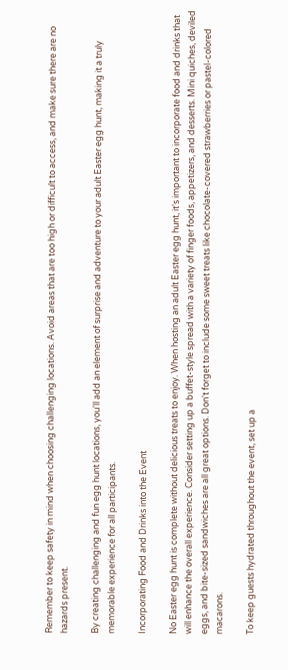Remember to keep safety in mind when choosing challenging locations. Avoid areas that are too high or difficult to access, and make sure there are no hazards present.

By creating challenging and fun egg hunt locations, you'll add an element of surprise and adventure to your adult Easter egg hunt, making it a truly memorable experience for all participants.

Incorporating Food and Drinks into the Event

No Easter egg hunt is complete without delicious treats to enjoy. When hosting an adult Easter egg hunt, it's important to incorporate food and drinks that will enhance the overall experience. Consider setting up a buffet-style spread with a variety of finger foods, appetizers, and desserts. Mini quiches, deviled eggs, and bite-sized sandwiches are all great options. Don't forget to include some sweet treats like chocolate-covered strawberries or pastel-colored macarons.

To keep guests hydrated throughout the event, set up a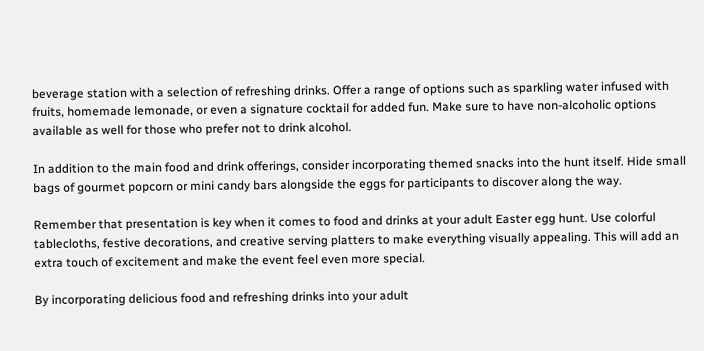beverage station with a selection of refreshing drinks. Offer a range of options such as sparkling water infused with fruits, homemade lemonade, or even a signature cocktail for added fun. Make sure to have non-alcoholic options available as well for those who prefer not to drink alcohol.

In addition to the main food and drink offerings, consider incorporating themed snacks into the hunt itself. Hide small bags of gourmet popcorn or mini candy bars alongside the eggs for participants to discover along the way.

Remember that presentation is key when it comes to food and drinks at your adult Easter egg hunt. Use colorful tablecloths, festive decorations, and creative serving platters to make everything visually appealing. This will add an extra touch of excitement and make the event feel even more special.

By incorporating delicious food and refreshing drinks into your adult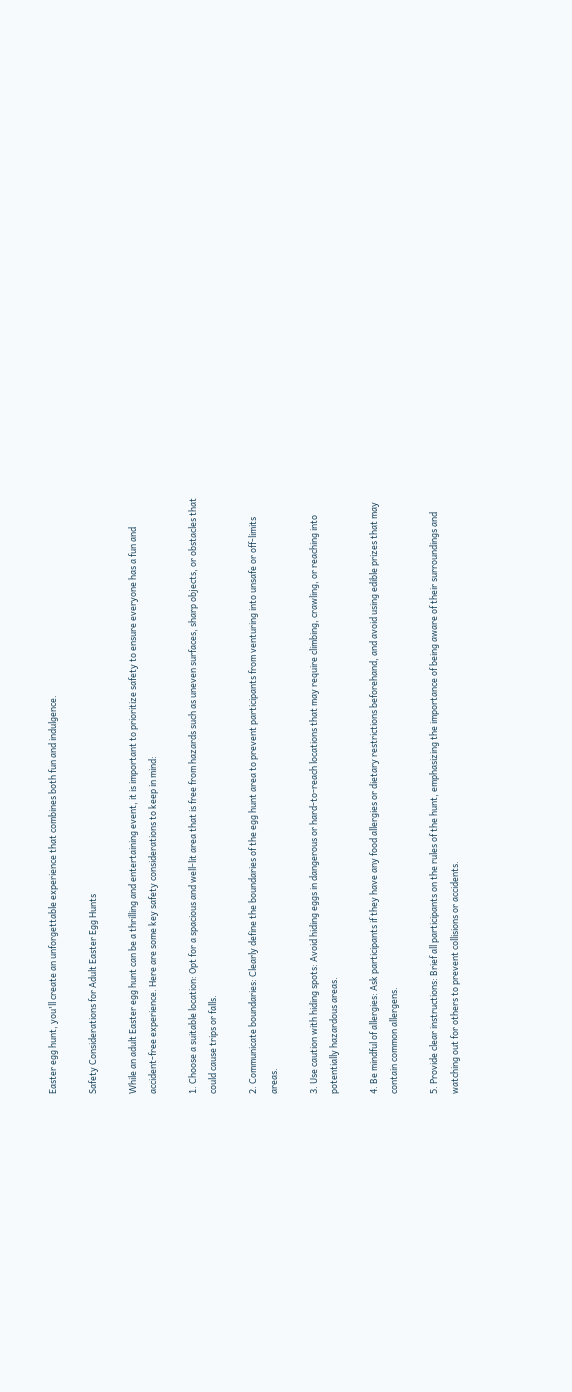Easter egg hunt, you'll create an unforgettable experience that combines both fun and indulgence.

Safety Considerations for Adult Easter Egg Hunts

While an adult Easter egg hunt can be a thrilling and entertaining event, it is important to prioritize safety to ensure everyone has a fun and accident-free experience. Here are some key safety considerations to keep in mind:

1. Choose a suitable location: Opt for a spacious and well-lit area that is free from hazards such as uneven surfaces, sharp objects, or obstacles that could cause trips or falls.

2. Communicate boundaries: Clearly define the boundaries of the egg hunt area to prevent participants from venturing into unsafe or off-limits areas.

3. Use caution with hiding spots: Avoid hiding eggs in dangerous or hard-to-reach locations that may require climbing, crawling, or reaching into potentially hazardous areas.

4. Be mindful of allergies: Ask participants if they have any food allergies or dietary restrictions beforehand, and avoid using edible prizes that may contain common allergens.

5. Provide clear instructions: Brief all participants on the rules of the hunt, emphasizing the importance of being aware of their surroundings and watching out for others to prevent collisions or accidents.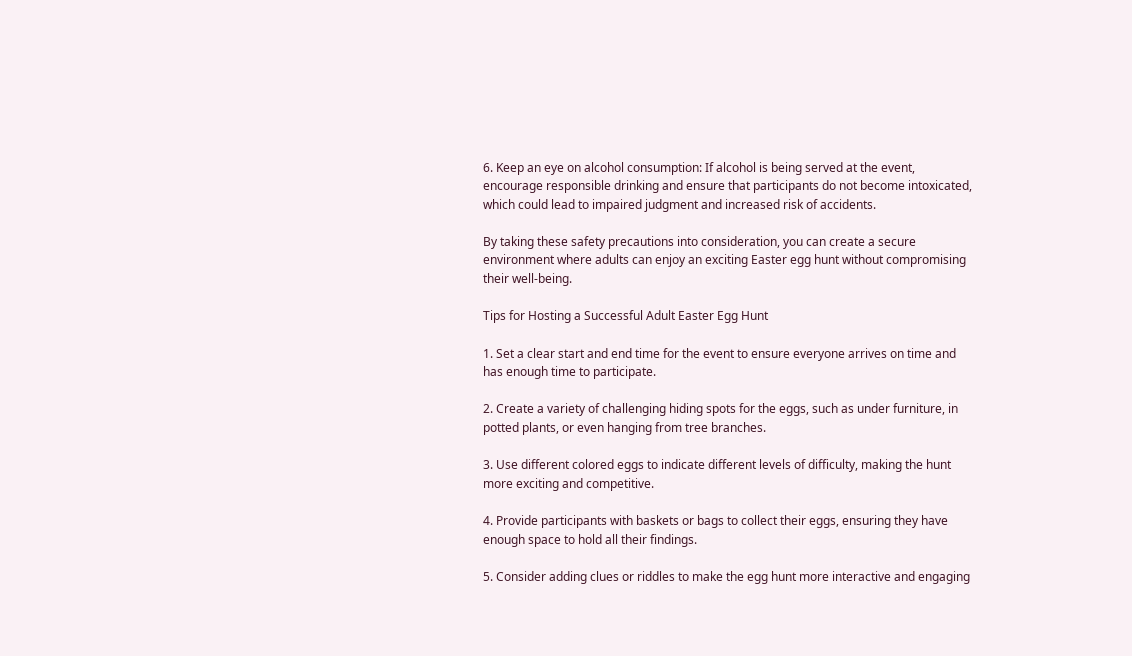6. Keep an eye on alcohol consumption: If alcohol is being served at the event, encourage responsible drinking and ensure that participants do not become intoxicated, which could lead to impaired judgment and increased risk of accidents.

By taking these safety precautions into consideration, you can create a secure environment where adults can enjoy an exciting Easter egg hunt without compromising their well-being.

Tips for Hosting a Successful Adult Easter Egg Hunt

1. Set a clear start and end time for the event to ensure everyone arrives on time and has enough time to participate.

2. Create a variety of challenging hiding spots for the eggs, such as under furniture, in potted plants, or even hanging from tree branches.

3. Use different colored eggs to indicate different levels of difficulty, making the hunt more exciting and competitive.

4. Provide participants with baskets or bags to collect their eggs, ensuring they have enough space to hold all their findings.

5. Consider adding clues or riddles to make the egg hunt more interactive and engaging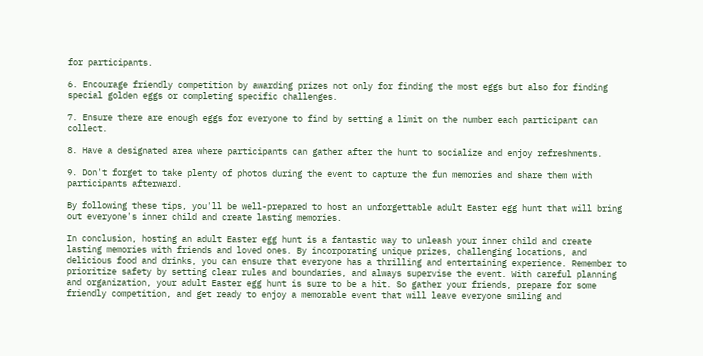for participants.

6. Encourage friendly competition by awarding prizes not only for finding the most eggs but also for finding special golden eggs or completing specific challenges.

7. Ensure there are enough eggs for everyone to find by setting a limit on the number each participant can collect.

8. Have a designated area where participants can gather after the hunt to socialize and enjoy refreshments.

9. Don't forget to take plenty of photos during the event to capture the fun memories and share them with participants afterward.

By following these tips, you'll be well-prepared to host an unforgettable adult Easter egg hunt that will bring out everyone's inner child and create lasting memories.

In conclusion, hosting an adult Easter egg hunt is a fantastic way to unleash your inner child and create lasting memories with friends and loved ones. By incorporating unique prizes, challenging locations, and delicious food and drinks, you can ensure that everyone has a thrilling and entertaining experience. Remember to prioritize safety by setting clear rules and boundaries, and always supervise the event. With careful planning and organization, your adult Easter egg hunt is sure to be a hit. So gather your friends, prepare for some friendly competition, and get ready to enjoy a memorable event that will leave everyone smiling and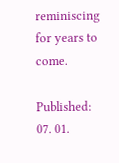reminiscing for years to come.

Published: 07. 01.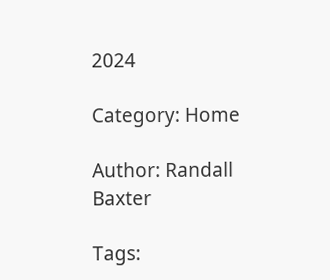2024

Category: Home

Author: Randall Baxter

Tags: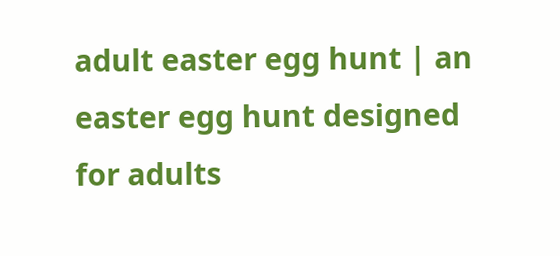adult easter egg hunt | an easter egg hunt designed for adults